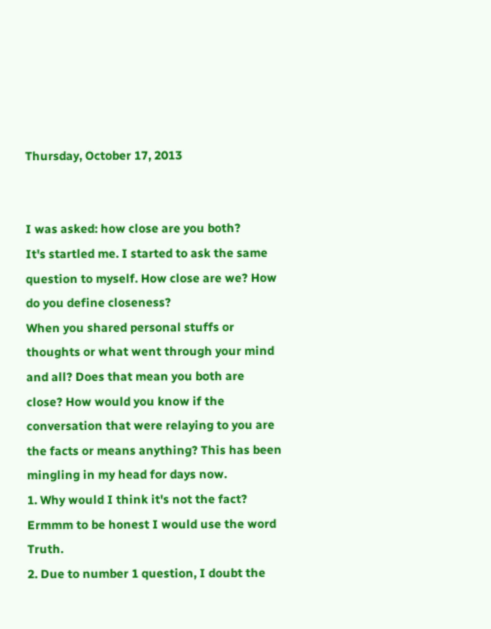Thursday, October 17, 2013


I was asked: how close are you both?
It's startled me. I started to ask the same question to myself. How close are we? How do you define closeness?
When you shared personal stuffs or thoughts or what went through your mind and all? Does that mean you both are close? How would you know if the conversation that were relaying to you are the facts or means anything? This has been mingling in my head for days now.
1. Why would I think it's not the fact? Ermmm to be honest I would use the word Truth.
2. Due to number 1 question, I doubt the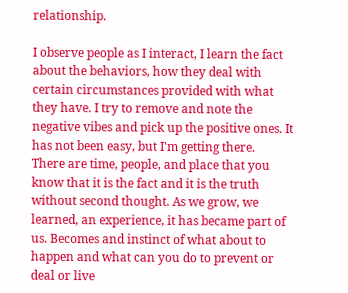relationship.

I observe people as I interact, I learn the fact about the behaviors, how they deal with certain circumstances provided with what they have. I try to remove and note the negative vibes and pick up the positive ones. It has not been easy, but I'm getting there.
There are time, people, and place that you know that it is the fact and it is the truth without second thought. As we grow, we learned, an experience, it has became part of us. Becomes and instinct of what about to happen and what can you do to prevent or deal or live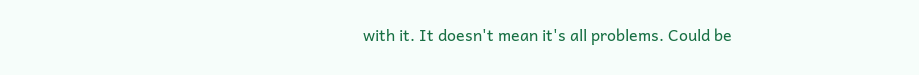with it. It doesn't mean it's all problems. Could be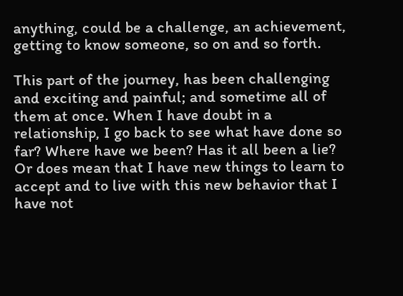anything, could be a challenge, an achievement, getting to know someone, so on and so forth.

This part of the journey, has been challenging and exciting and painful; and sometime all of them at once. When I have doubt in a relationship, I go back to see what have done so far? Where have we been? Has it all been a lie? Or does mean that I have new things to learn to accept and to live with this new behavior that I have not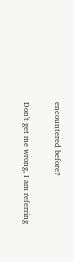encountered before?

Don't get me wrong, I am referring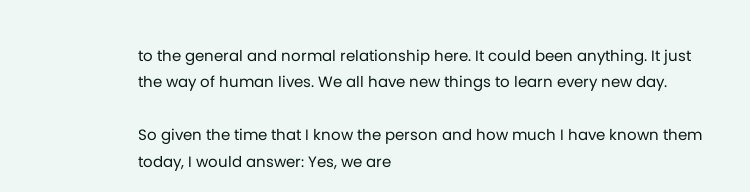to the general and normal relationship here. It could been anything. It just the way of human lives. We all have new things to learn every new day.

So given the time that I know the person and how much I have known them today, I would answer: Yes, we are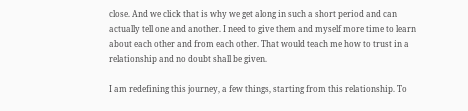close. And we click that is why we get along in such a short period and can actually tell one and another. I need to give them and myself more time to learn about each other and from each other. That would teach me how to trust in a relationship and no doubt shall be given.

I am redefining this journey, a few things, starting from this relationship. To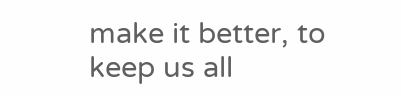make it better, to keep us all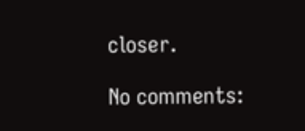closer.

No comments: